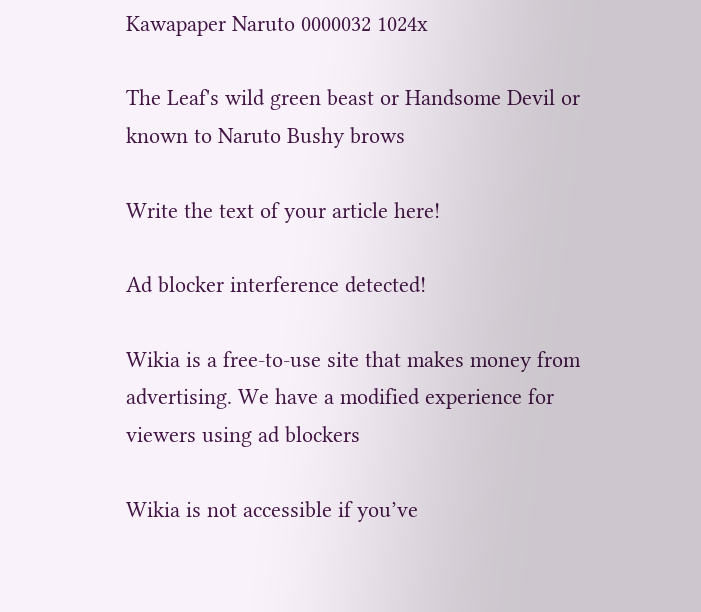Kawapaper Naruto 0000032 1024x

The Leaf's wild green beast or Handsome Devil or known to Naruto Bushy brows

Write the text of your article here!

Ad blocker interference detected!

Wikia is a free-to-use site that makes money from advertising. We have a modified experience for viewers using ad blockers

Wikia is not accessible if you’ve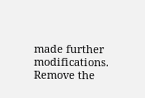made further modifications. Remove the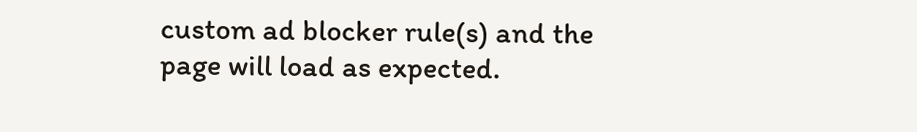custom ad blocker rule(s) and the page will load as expected.